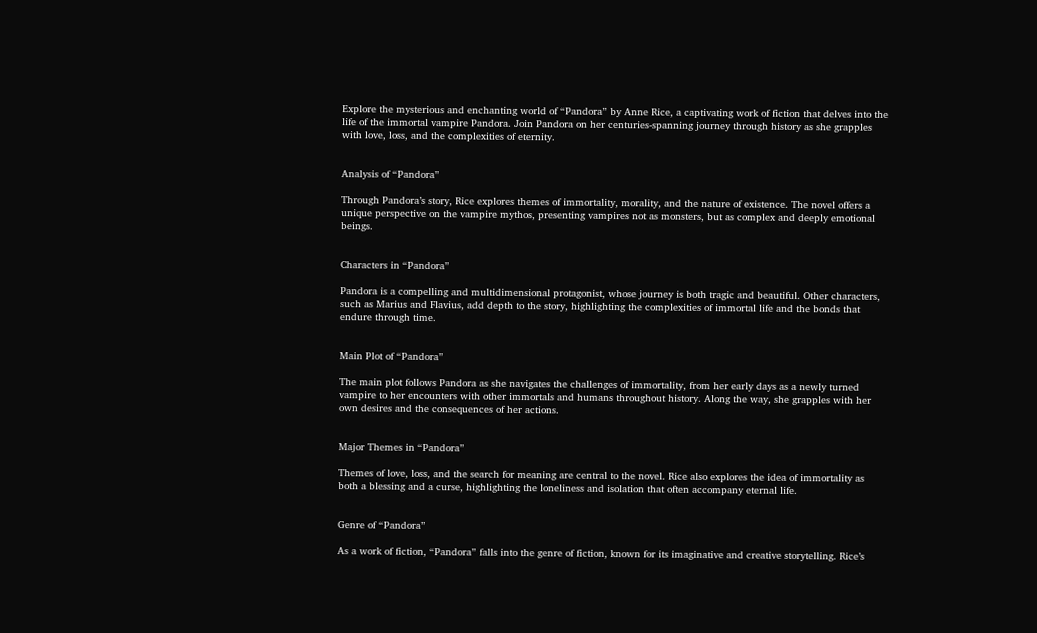Explore the mysterious and enchanting world of “Pandora” by Anne Rice, a captivating work of fiction that delves into the life of the immortal vampire Pandora. Join Pandora on her centuries-spanning journey through history as she grapples with love, loss, and the complexities of eternity.


Analysis of “Pandora”

Through Pandora’s story, Rice explores themes of immortality, morality, and the nature of existence. The novel offers a unique perspective on the vampire mythos, presenting vampires not as monsters, but as complex and deeply emotional beings.


Characters in “Pandora”

Pandora is a compelling and multidimensional protagonist, whose journey is both tragic and beautiful. Other characters, such as Marius and Flavius, add depth to the story, highlighting the complexities of immortal life and the bonds that endure through time.


Main Plot of “Pandora”

The main plot follows Pandora as she navigates the challenges of immortality, from her early days as a newly turned vampire to her encounters with other immortals and humans throughout history. Along the way, she grapples with her own desires and the consequences of her actions.


Major Themes in “Pandora”

Themes of love, loss, and the search for meaning are central to the novel. Rice also explores the idea of immortality as both a blessing and a curse, highlighting the loneliness and isolation that often accompany eternal life.


Genre of “Pandora”

As a work of fiction, “Pandora” falls into the genre of fiction, known for its imaginative and creative storytelling. Rice’s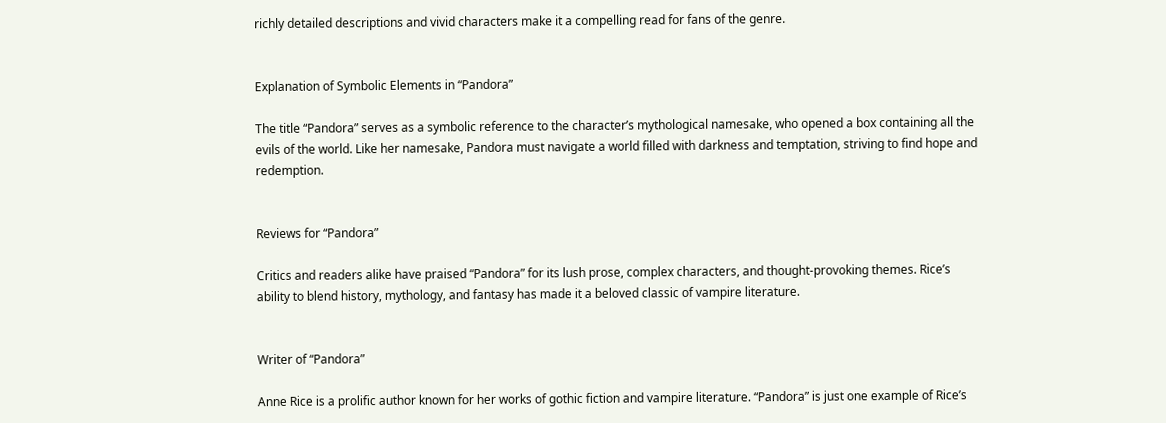richly detailed descriptions and vivid characters make it a compelling read for fans of the genre.


Explanation of Symbolic Elements in “Pandora”

The title “Pandora” serves as a symbolic reference to the character’s mythological namesake, who opened a box containing all the evils of the world. Like her namesake, Pandora must navigate a world filled with darkness and temptation, striving to find hope and redemption.


Reviews for “Pandora”

Critics and readers alike have praised “Pandora” for its lush prose, complex characters, and thought-provoking themes. Rice’s ability to blend history, mythology, and fantasy has made it a beloved classic of vampire literature.


Writer of “Pandora”

Anne Rice is a prolific author known for her works of gothic fiction and vampire literature. “Pandora” is just one example of Rice’s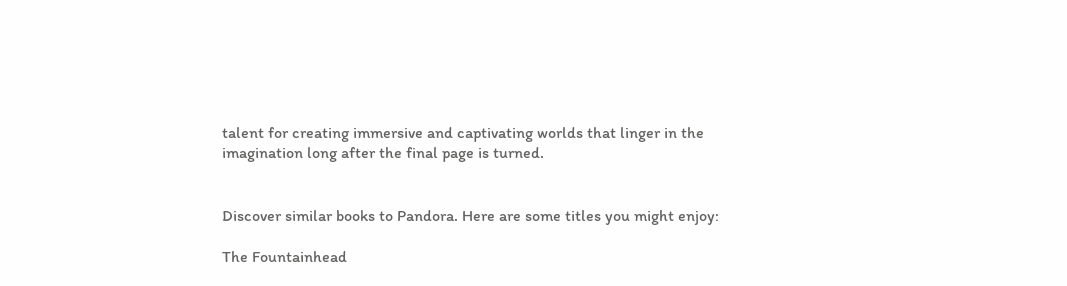talent for creating immersive and captivating worlds that linger in the imagination long after the final page is turned.


Discover similar books to Pandora. Here are some titles you might enjoy:

The Fountainhead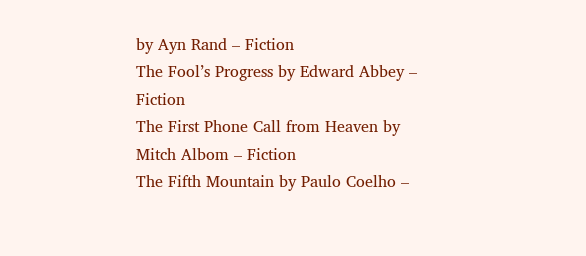by Ayn Rand – Fiction
The Fool’s Progress by Edward Abbey – Fiction
The First Phone Call from Heaven by Mitch Albom – Fiction
The Fifth Mountain by Paulo Coelho –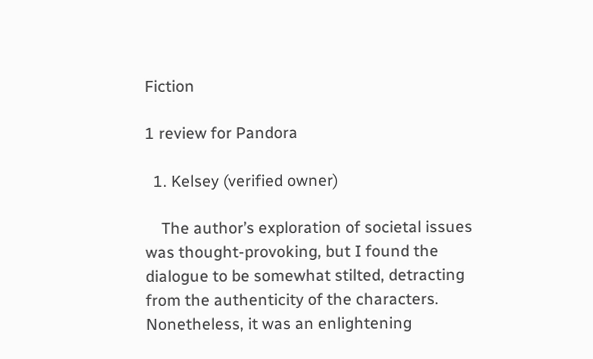Fiction

1 review for Pandora

  1. Kelsey (verified owner)

    The author’s exploration of societal issues was thought-provoking, but I found the dialogue to be somewhat stilted, detracting from the authenticity of the characters. Nonetheless, it was an enlightening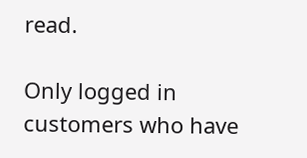read.

Only logged in customers who have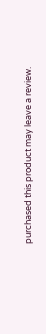purchased this product may leave a review.